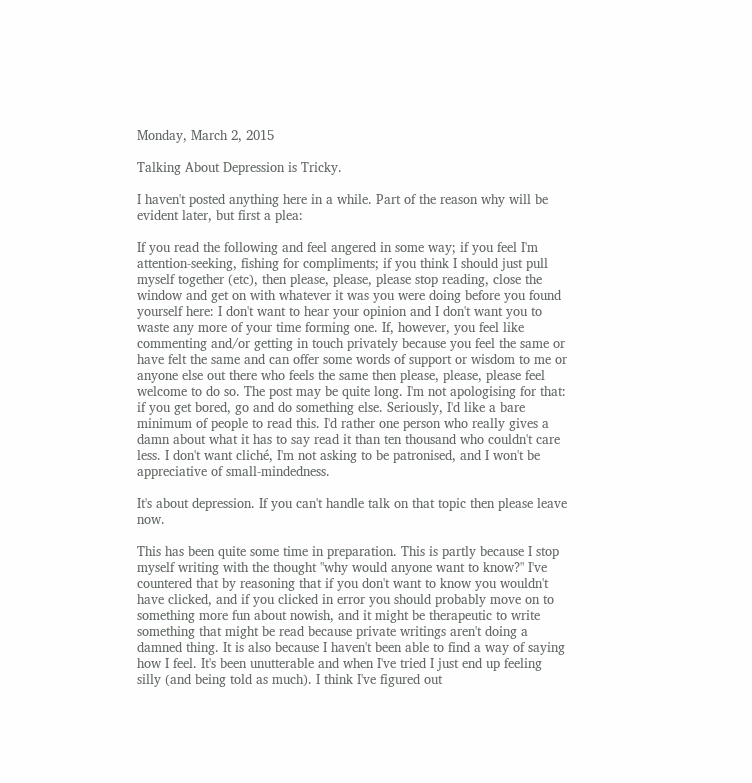Monday, March 2, 2015

Talking About Depression is Tricky.

I haven't posted anything here in a while. Part of the reason why will be evident later, but first a plea:

If you read the following and feel angered in some way; if you feel I'm attention-seeking, fishing for compliments; if you think I should just pull myself together (etc), then please, please, please stop reading, close the window and get on with whatever it was you were doing before you found yourself here: I don't want to hear your opinion and I don't want you to waste any more of your time forming one. If, however, you feel like commenting and/or getting in touch privately because you feel the same or have felt the same and can offer some words of support or wisdom to me or anyone else out there who feels the same then please, please, please feel welcome to do so. The post may be quite long. I'm not apologising for that: if you get bored, go and do something else. Seriously, I'd like a bare minimum of people to read this. I'd rather one person who really gives a damn about what it has to say read it than ten thousand who couldn't care less. I don't want cliché, I'm not asking to be patronised, and I won't be appreciative of small-mindedness.

It's about depression. If you can't handle talk on that topic then please leave now.

This has been quite some time in preparation. This is partly because I stop myself writing with the thought "why would anyone want to know?" I've countered that by reasoning that if you don't want to know you wouldn't have clicked, and if you clicked in error you should probably move on to something more fun about nowish, and it might be therapeutic to write something that might be read because private writings aren't doing a damned thing. It is also because I haven't been able to find a way of saying how I feel. It's been unutterable and when I've tried I just end up feeling silly (and being told as much). I think I've figured out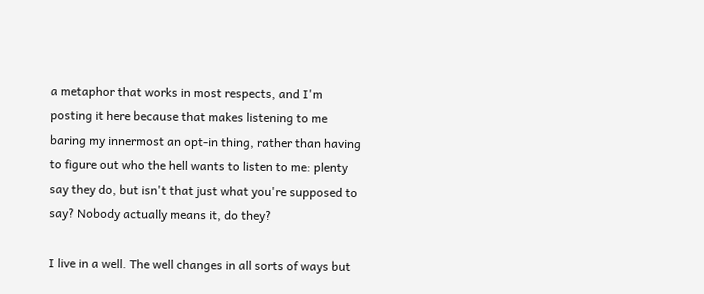a metaphor that works in most respects, and I'm posting it here because that makes listening to me baring my innermost an opt-in thing, rather than having to figure out who the hell wants to listen to me: plenty say they do, but isn't that just what you're supposed to say? Nobody actually means it, do they?

I live in a well. The well changes in all sorts of ways but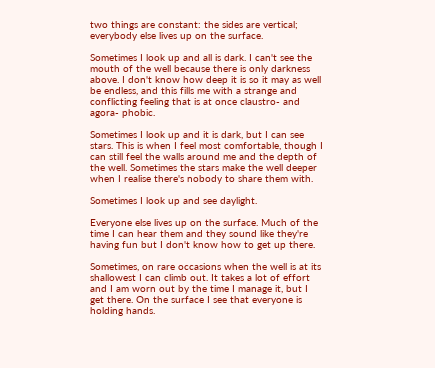two things are constant: the sides are vertical; everybody else lives up on the surface.

Sometimes I look up and all is dark. I can't see the mouth of the well because there is only darkness above. I don't know how deep it is so it may as well be endless, and this fills me with a strange and conflicting feeling that is at once claustro- and agora- phobic.

Sometimes I look up and it is dark, but I can see stars. This is when I feel most comfortable, though I can still feel the walls around me and the depth of the well. Sometimes the stars make the well deeper when I realise there's nobody to share them with.

Sometimes I look up and see daylight.

Everyone else lives up on the surface. Much of the time I can hear them and they sound like they're having fun but I don't know how to get up there.

Sometimes, on rare occasions when the well is at its shallowest I can climb out. It takes a lot of effort and I am worn out by the time I manage it, but I get there. On the surface I see that everyone is holding hands.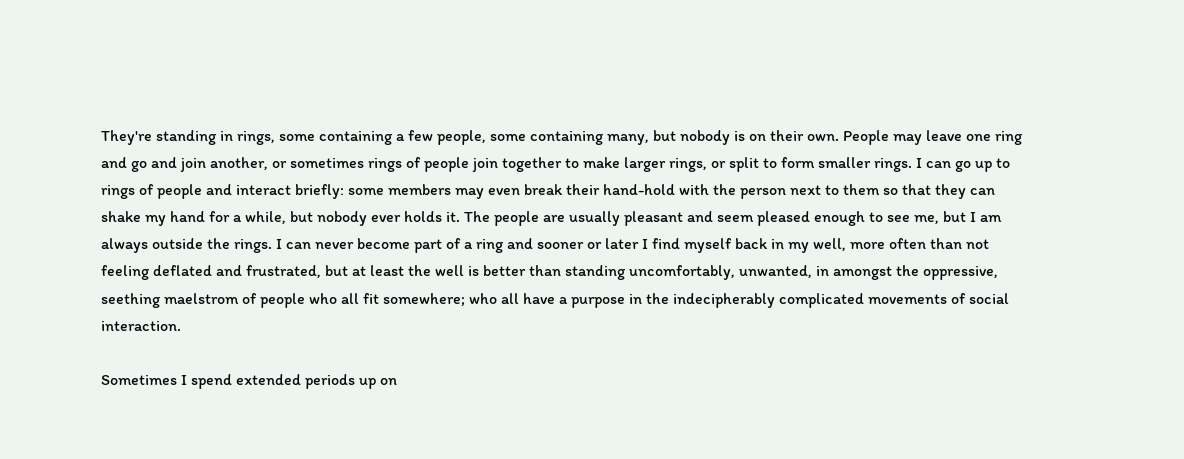They're standing in rings, some containing a few people, some containing many, but nobody is on their own. People may leave one ring and go and join another, or sometimes rings of people join together to make larger rings, or split to form smaller rings. I can go up to rings of people and interact briefly: some members may even break their hand-hold with the person next to them so that they can shake my hand for a while, but nobody ever holds it. The people are usually pleasant and seem pleased enough to see me, but I am always outside the rings. I can never become part of a ring and sooner or later I find myself back in my well, more often than not feeling deflated and frustrated, but at least the well is better than standing uncomfortably, unwanted, in amongst the oppressive, seething maelstrom of people who all fit somewhere; who all have a purpose in the indecipherably complicated movements of social interaction.

Sometimes I spend extended periods up on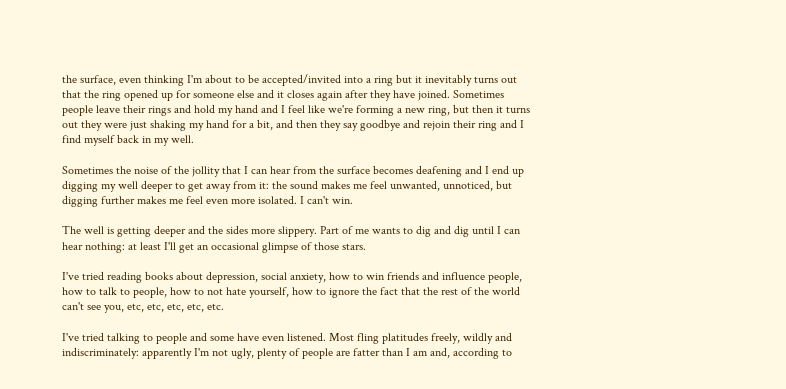the surface, even thinking I'm about to be accepted/invited into a ring but it inevitably turns out that the ring opened up for someone else and it closes again after they have joined. Sometimes people leave their rings and hold my hand and I feel like we're forming a new ring, but then it turns out they were just shaking my hand for a bit, and then they say goodbye and rejoin their ring and I find myself back in my well.

Sometimes the noise of the jollity that I can hear from the surface becomes deafening and I end up digging my well deeper to get away from it: the sound makes me feel unwanted, unnoticed, but digging further makes me feel even more isolated. I can't win.

The well is getting deeper and the sides more slippery. Part of me wants to dig and dig until I can hear nothing: at least I'll get an occasional glimpse of those stars.

I've tried reading books about depression, social anxiety, how to win friends and influence people, how to talk to people, how to not hate yourself, how to ignore the fact that the rest of the world can't see you, etc, etc, etc, etc, etc.

I've tried talking to people and some have even listened. Most fling platitudes freely, wildly and indiscriminately: apparently I'm not ugly, plenty of people are fatter than I am and, according to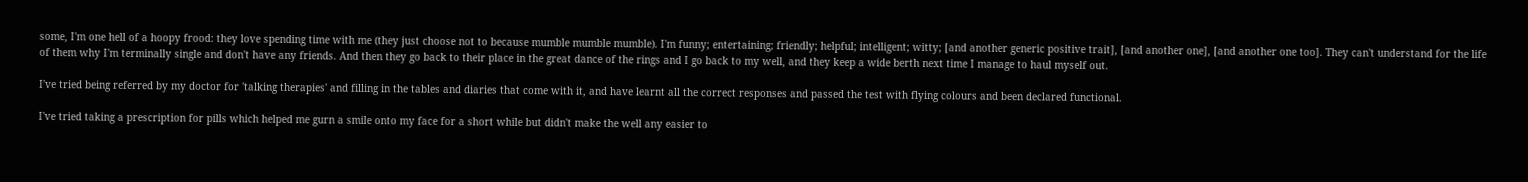some, I'm one hell of a hoopy frood: they love spending time with me (they just choose not to because mumble mumble mumble). I'm funny; entertaining; friendly; helpful; intelligent; witty; [and another generic positive trait], [and another one], [and another one too]. They can't understand for the life of them why I'm terminally single and don't have any friends. And then they go back to their place in the great dance of the rings and I go back to my well, and they keep a wide berth next time I manage to haul myself out.

I've tried being referred by my doctor for 'talking therapies' and filling in the tables and diaries that come with it, and have learnt all the correct responses and passed the test with flying colours and been declared functional.

I've tried taking a prescription for pills which helped me gurn a smile onto my face for a short while but didn't make the well any easier to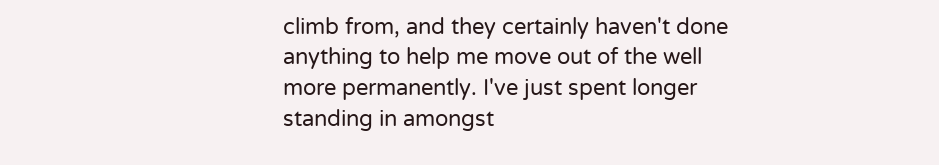climb from, and they certainly haven't done anything to help me move out of the well more permanently. I've just spent longer standing in amongst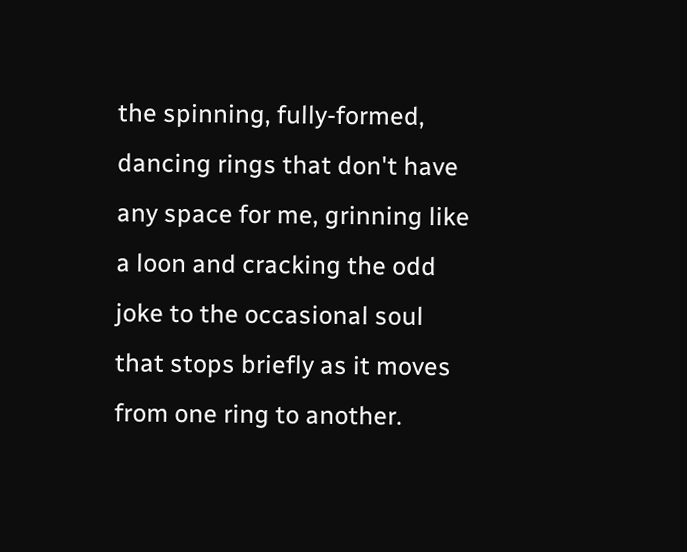the spinning, fully-formed, dancing rings that don't have any space for me, grinning like a loon and cracking the odd joke to the occasional soul that stops briefly as it moves from one ring to another.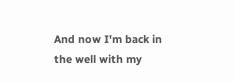And now I'm back in the well with my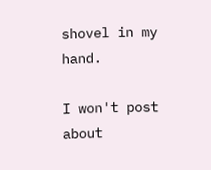shovel in my hand.

I won't post about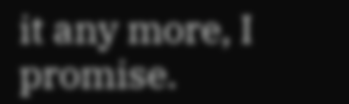it any more, I promise.